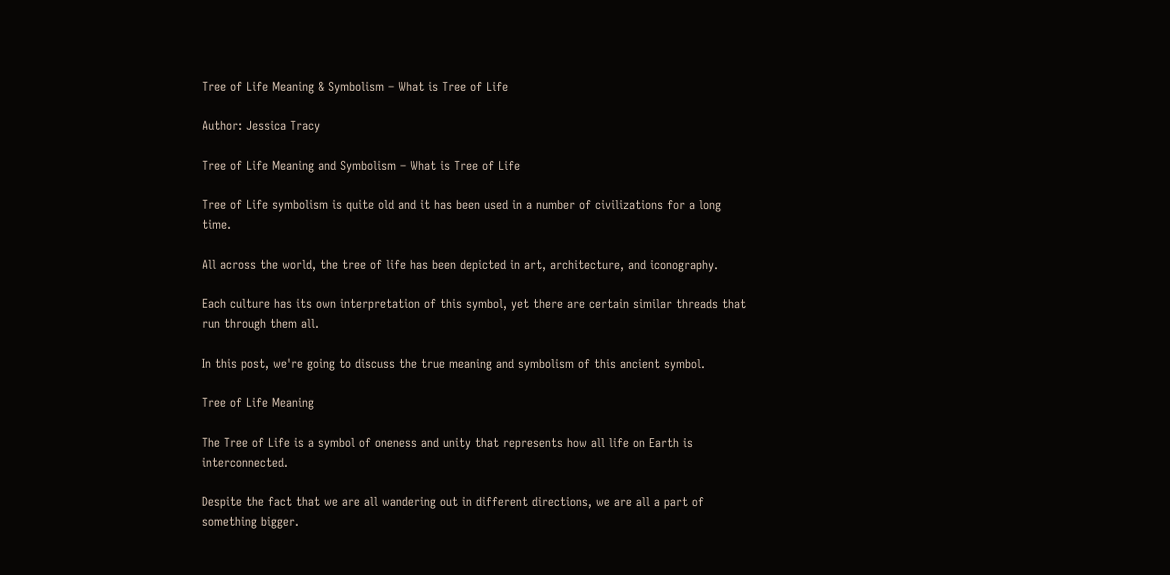Tree of Life Meaning & Symbolism – What is Tree of Life

Author: Jessica Tracy

Tree of Life Meaning and Symbolism – What is Tree of Life

Tree of Life symbolism is quite old and it has been used in a number of civilizations for a long time.

All across the world, the tree of life has been depicted in art, architecture, and iconography.

Each culture has its own interpretation of this symbol, yet there are certain similar threads that run through them all.

In this post, we're going to discuss the true meaning and symbolism of this ancient symbol.

Tree of Life Meaning

The Tree of Life is a symbol of oneness and unity that represents how all life on Earth is interconnected.

Despite the fact that we are all wandering out in different directions, we are all a part of something bigger.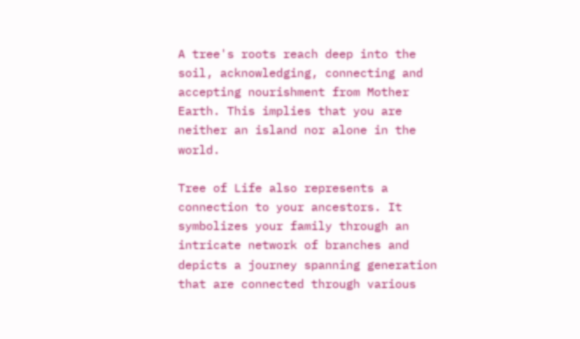A tree's roots reach deep into the soil, acknowledging, connecting and accepting nourishment from Mother Earth. This implies that you are neither an island nor alone in the world.

Tree of Life also represents a connection to your ancestors. It symbolizes your family through an intricate network of branches and depicts a journey spanning generation that are connected through various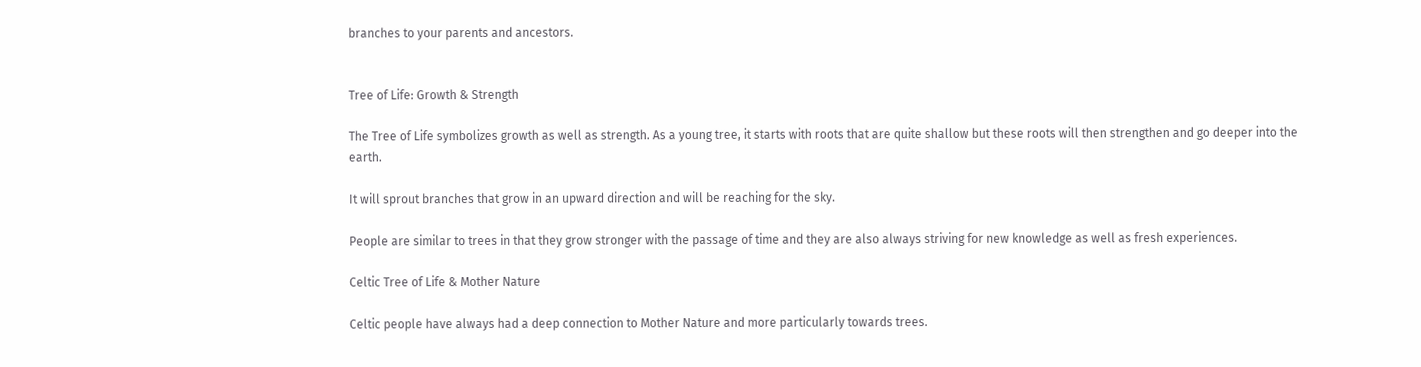branches to your parents and ancestors.


Tree of Life: Growth & Strength

The Tree of Life symbolizes growth as well as strength. As a young tree, it starts with roots that are quite shallow but these roots will then strengthen and go deeper into the earth.

It will sprout branches that grow in an upward direction and will be reaching for the sky.

People are similar to trees in that they grow stronger with the passage of time and they are also always striving for new knowledge as well as fresh experiences.

Celtic Tree of Life & Mother Nature

Celtic people have always had a deep connection to Mother Nature and more particularly towards trees.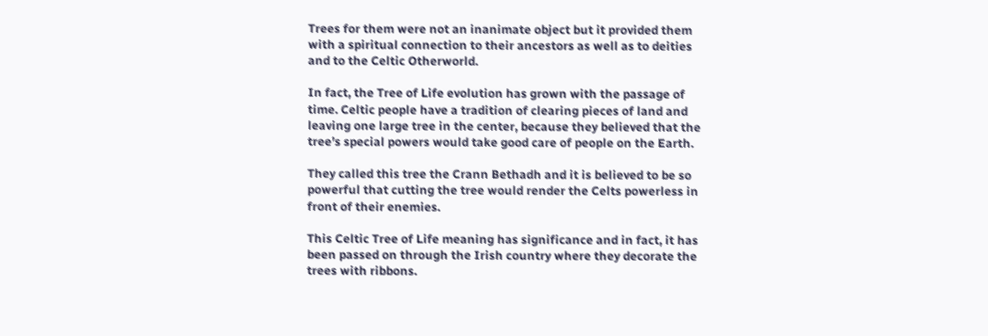Trees for them were not an inanimate object but it provided them with a spiritual connection to their ancestors as well as to deities and to the Celtic Otherworld.

In fact, the Tree of Life evolution has grown with the passage of time. Celtic people have a tradition of clearing pieces of land and leaving one large tree in the center, because they believed that the tree’s special powers would take good care of people on the Earth.

They called this tree the Crann Bethadh and it is believed to be so powerful that cutting the tree would render the Celts powerless in front of their enemies.

This Celtic Tree of Life meaning has significance and in fact, it has been passed on through the Irish country where they decorate the trees with ribbons.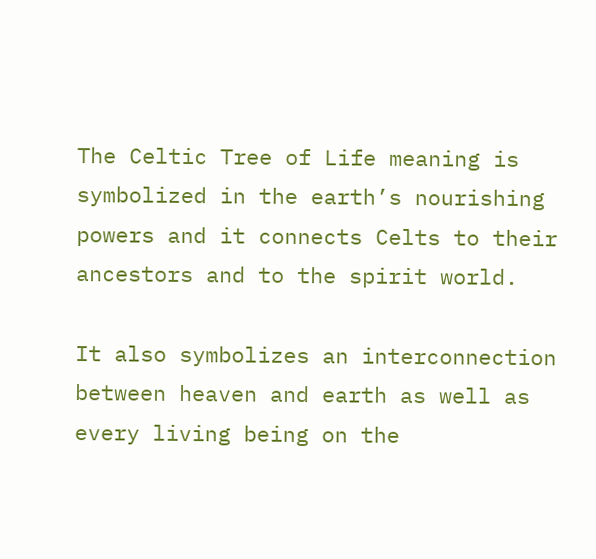The Celtic Tree of Life meaning is symbolized in the earth’s nourishing powers and it connects Celts to their ancestors and to the spirit world.

It also symbolizes an interconnection between heaven and earth as well as every living being on the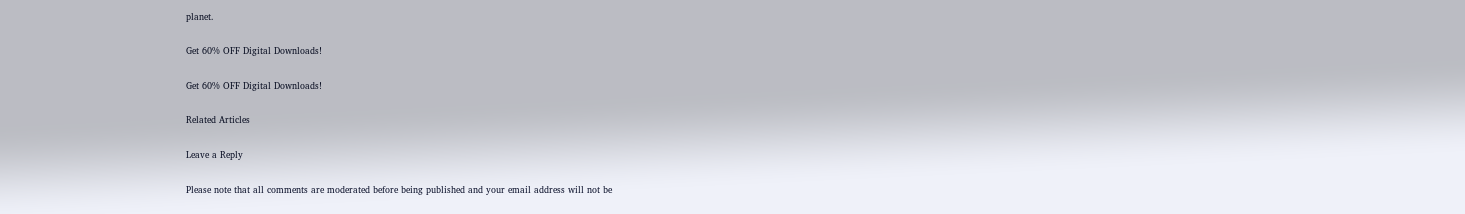planet.

Get 60% OFF Digital Downloads!

Get 60% OFF Digital Downloads!

Related Articles

Leave a Reply

Please note that all comments are moderated before being published and your email address will not be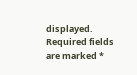displayed. Required fields are marked *